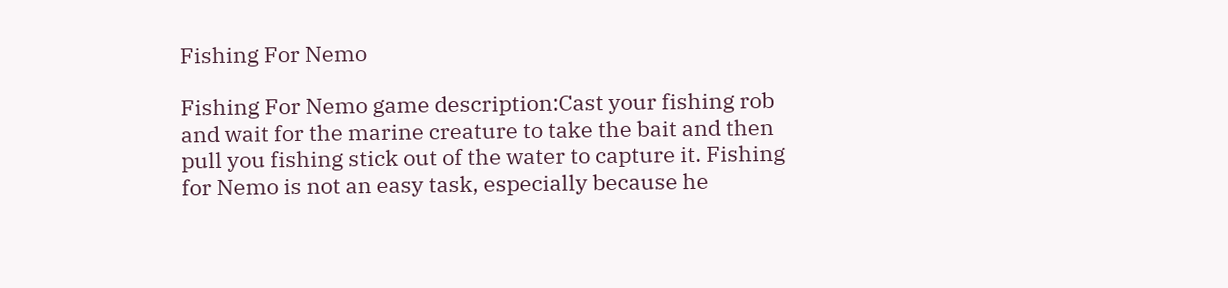Fishing For Nemo

Fishing For Nemo game description:Cast your fishing rob and wait for the marine creature to take the bait and then pull you fishing stick out of the water to capture it. Fishing for Nemo is not an easy task, especially because he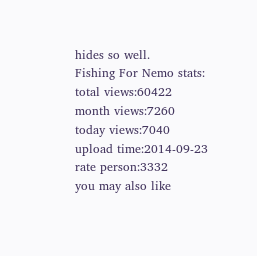hides so well.
Fishing For Nemo stats:
total views:60422
month views:7260
today views:7040
upload time:2014-09-23
rate person:3332
you may also like